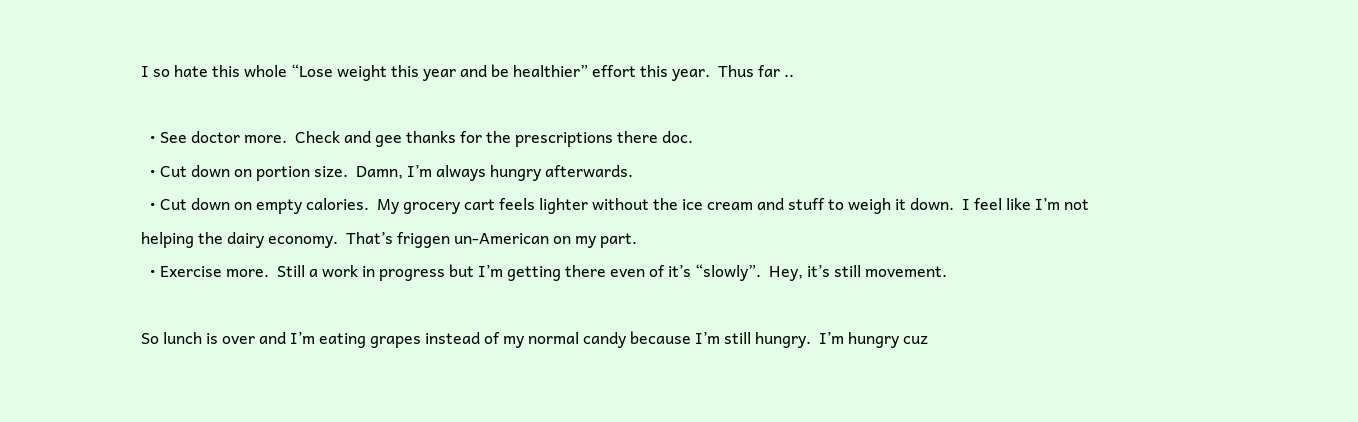I so hate this whole “Lose weight this year and be healthier” effort this year.  Thus far ..

  • See doctor more.  Check and gee thanks for the prescriptions there doc.
  • Cut down on portion size.  Damn, I’m always hungry afterwards.
  • Cut down on empty calories.  My grocery cart feels lighter without the ice cream and stuff to weigh it down.  I feel like I’m not helping the dairy economy.  That’s friggen un-American on my part.
  • Exercise more.  Still a work in progress but I’m getting there even of it’s “slowly”.  Hey, it’s still movement.

So lunch is over and I’m eating grapes instead of my normal candy because I’m still hungry.  I’m hungry cuz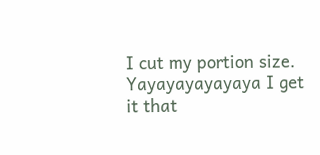I cut my portion size.  Yayayayayayaya I get it that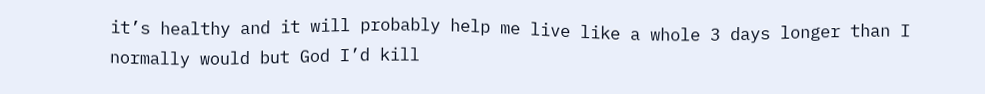it’s healthy and it will probably help me live like a whole 3 days longer than I normally would but God I’d kill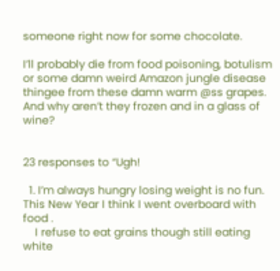someone right now for some chocolate.

I’ll probably die from food poisoning, botulism or some damn weird Amazon jungle disease thingee from these damn warm @ss grapes.  And why aren’t they frozen and in a glass of wine?


23 responses to “Ugh!

  1. I’m always hungry losing weight is no fun. This New Year I think I went overboard with food .
    I refuse to eat grains though still eating white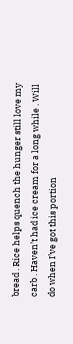bread . Rice helps quench the hunger still love my carb . Haven’t had ice cream for a long while . Will do when I’ve got this portion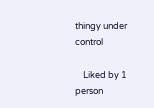thingy under control

    Liked by 1 person